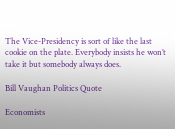The Vice-Presidency is sort of like the last cookie on the plate. Everybody insists he won’t take it but somebody always does.

Bill Vaughan Politics Quote

Economists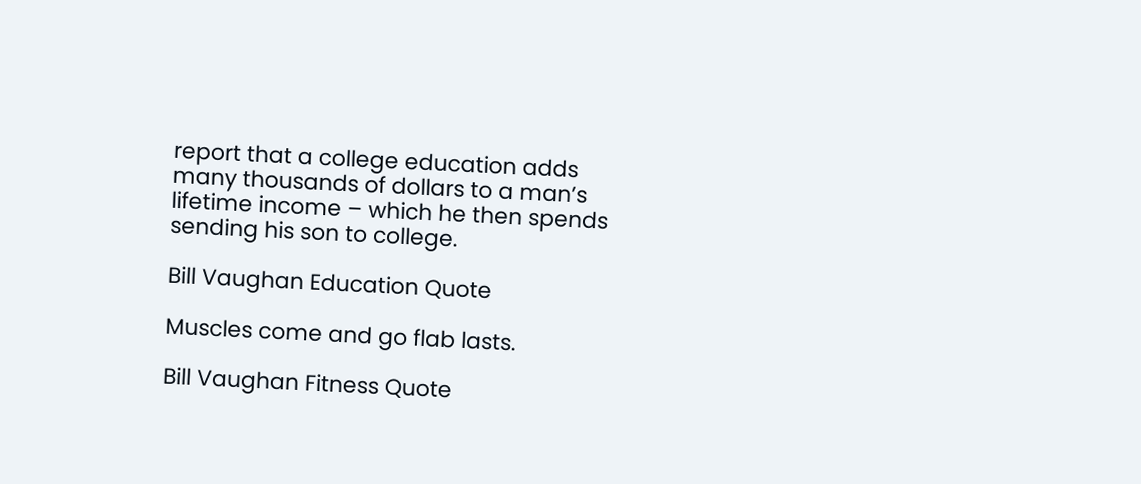report that a college education adds many thousands of dollars to a man’s lifetime income – which he then spends sending his son to college.

Bill Vaughan Education Quote

Muscles come and go flab lasts.

Bill Vaughan Fitness Quote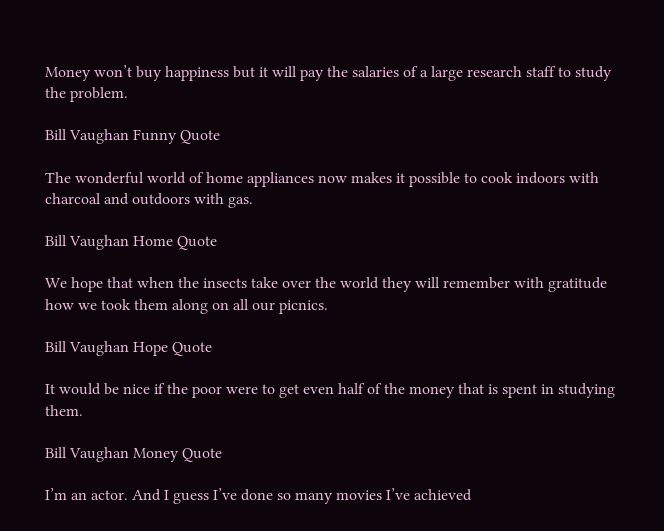Money won’t buy happiness but it will pay the salaries of a large research staff to study the problem.

Bill Vaughan Funny Quote

The wonderful world of home appliances now makes it possible to cook indoors with charcoal and outdoors with gas.

Bill Vaughan Home Quote

We hope that when the insects take over the world they will remember with gratitude how we took them along on all our picnics.

Bill Vaughan Hope Quote

It would be nice if the poor were to get even half of the money that is spent in studying them.

Bill Vaughan Money Quote

I’m an actor. And I guess I’ve done so many movies I’ve achieved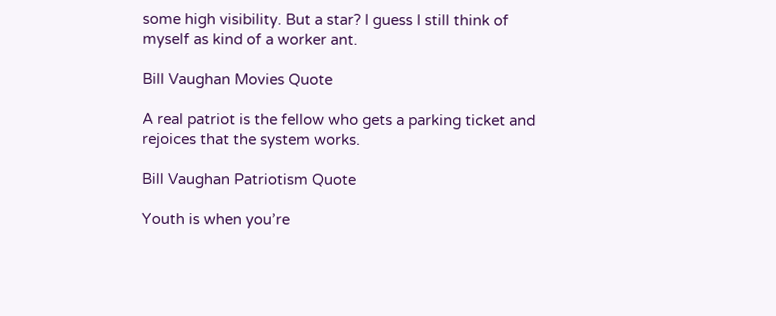some high visibility. But a star? I guess I still think of myself as kind of a worker ant.

Bill Vaughan Movies Quote

A real patriot is the fellow who gets a parking ticket and rejoices that the system works.

Bill Vaughan Patriotism Quote

Youth is when you’re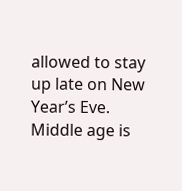allowed to stay up late on New Year’s Eve. Middle age is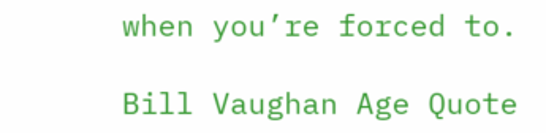when you’re forced to.

Bill Vaughan Age Quote